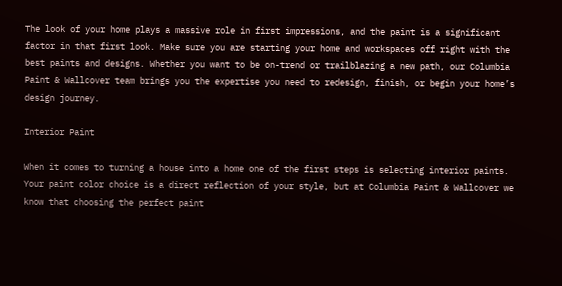The look of your home plays a massive role in first impressions, and the paint is a significant factor in that first look. Make sure you are starting your home and workspaces off right with the best paints and designs. Whether you want to be on-trend or trailblazing a new path, our Columbia Paint & Wallcover team brings you the expertise you need to redesign, finish, or begin your home’s design journey.

Interior Paint

When it comes to turning a house into a home one of the first steps is selecting interior paints. Your paint color choice is a direct reflection of your style, but at Columbia Paint & Wallcover we know that choosing the perfect paint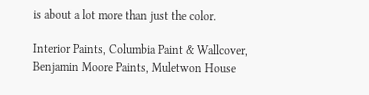is about a lot more than just the color.

Interior Paints, Columbia Paint & Wallcover, Benjamin Moore Paints, Muletwon House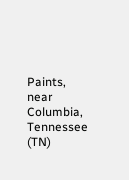Paints, near Columbia, Tennessee (TN)